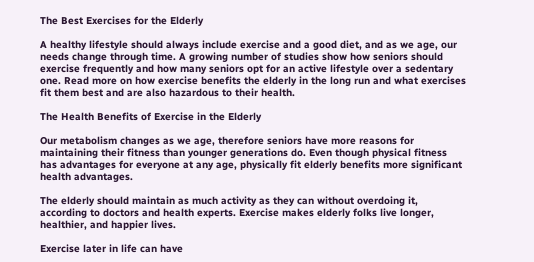The Best Exercises for the Elderly

A healthy lifestyle should always include exercise and a good diet, and as we age, our needs change through time. A growing number of studies show how seniors should exercise frequently and how many seniors opt for an active lifestyle over a sedentary one. Read more on how exercise benefits the elderly in the long run and what exercises fit them best and are also hazardous to their health.

The Health Benefits of Exercise in the Elderly

Our metabolism changes as we age, therefore seniors have more reasons for maintaining their fitness than younger generations do. Even though physical fitness has advantages for everyone at any age, physically fit elderly benefits more significant health advantages.

The elderly should maintain as much activity as they can without overdoing it, according to doctors and health experts. Exercise makes elderly folks live longer, healthier, and happier lives.

Exercise later in life can have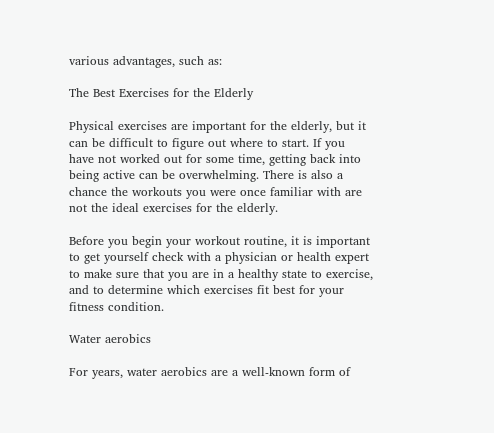various advantages, such as:

The Best Exercises for the Elderly

Physical exercises are important for the elderly, but it can be difficult to figure out where to start. If you have not worked out for some time, getting back into being active can be overwhelming. There is also a chance the workouts you were once familiar with are not the ideal exercises for the elderly.

Before you begin your workout routine, it is important to get yourself check with a physician or health expert to make sure that you are in a healthy state to exercise, and to determine which exercises fit best for your fitness condition.

Water aerobics

For years, water aerobics are a well-known form of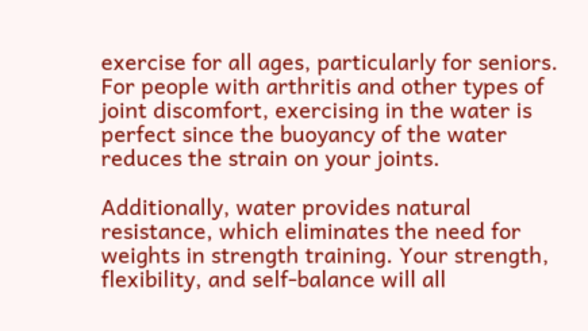exercise for all ages, particularly for seniors. For people with arthritis and other types of joint discomfort, exercising in the water is perfect since the buoyancy of the water reduces the strain on your joints.

Additionally, water provides natural resistance, which eliminates the need for weights in strength training. Your strength, flexibility, and self-balance will all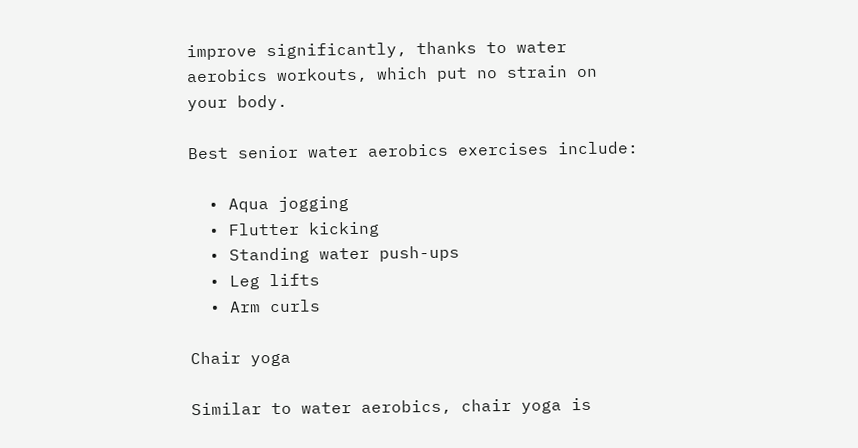improve significantly, thanks to water aerobics workouts, which put no strain on your body.

Best senior water aerobics exercises include:

  • Aqua jogging
  • Flutter kicking
  • Standing water push-ups
  • Leg lifts
  • Arm curls

Chair yoga

Similar to water aerobics, chair yoga is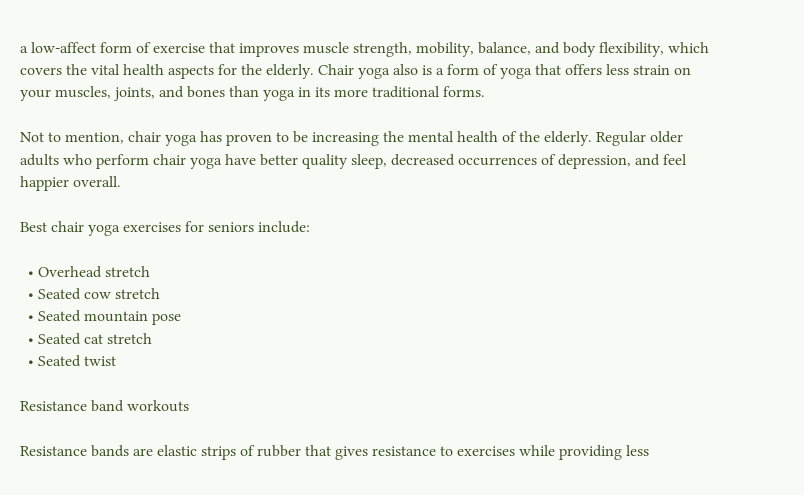a low-affect form of exercise that improves muscle strength, mobility, balance, and body flexibility, which covers the vital health aspects for the elderly. Chair yoga also is a form of yoga that offers less strain on your muscles, joints, and bones than yoga in its more traditional forms.

Not to mention, chair yoga has proven to be increasing the mental health of the elderly. Regular older adults who perform chair yoga have better quality sleep, decreased occurrences of depression, and feel happier overall.

Best chair yoga exercises for seniors include:

  • Overhead stretch
  • Seated cow stretch
  • Seated mountain pose
  • Seated cat stretch
  • Seated twist

Resistance band workouts

Resistance bands are elastic strips of rubber that gives resistance to exercises while providing less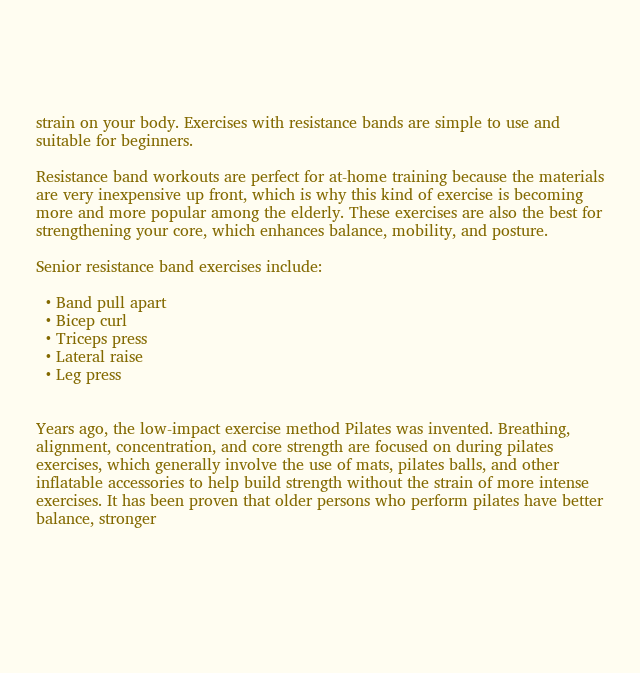strain on your body. Exercises with resistance bands are simple to use and suitable for beginners.

Resistance band workouts are perfect for at-home training because the materials are very inexpensive up front, which is why this kind of exercise is becoming more and more popular among the elderly. These exercises are also the best for strengthening your core, which enhances balance, mobility, and posture.

Senior resistance band exercises include:

  • Band pull apart
  • Bicep curl
  • Triceps press
  • Lateral raise
  • Leg press


Years ago, the low-impact exercise method Pilates was invented. Breathing, alignment, concentration, and core strength are focused on during pilates exercises, which generally involve the use of mats, pilates balls, and other inflatable accessories to help build strength without the strain of more intense exercises. It has been proven that older persons who perform pilates have better balance, stronger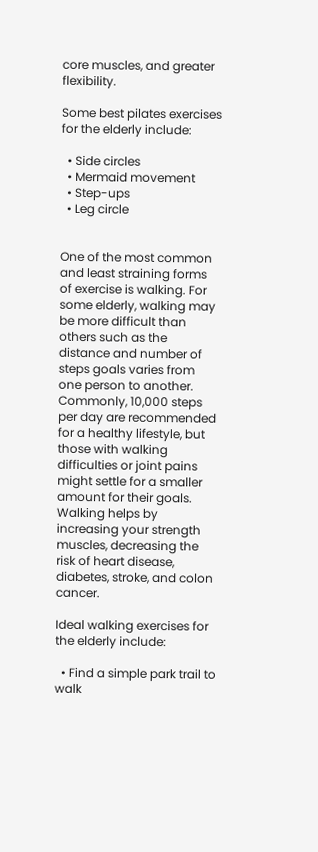core muscles, and greater flexibility.

Some best pilates exercises for the elderly include:

  • Side circles
  • Mermaid movement
  • Step-ups
  • Leg circle


One of the most common and least straining forms of exercise is walking. For some elderly, walking may be more difficult than others such as the distance and number of steps goals varies from one person to another. Commonly, 10,000 steps per day are recommended for a healthy lifestyle, but those with walking difficulties or joint pains might settle for a smaller amount for their goals. Walking helps by increasing your strength muscles, decreasing the risk of heart disease, diabetes, stroke, and colon cancer.

Ideal walking exercises for the elderly include:

  • Find a simple park trail to walk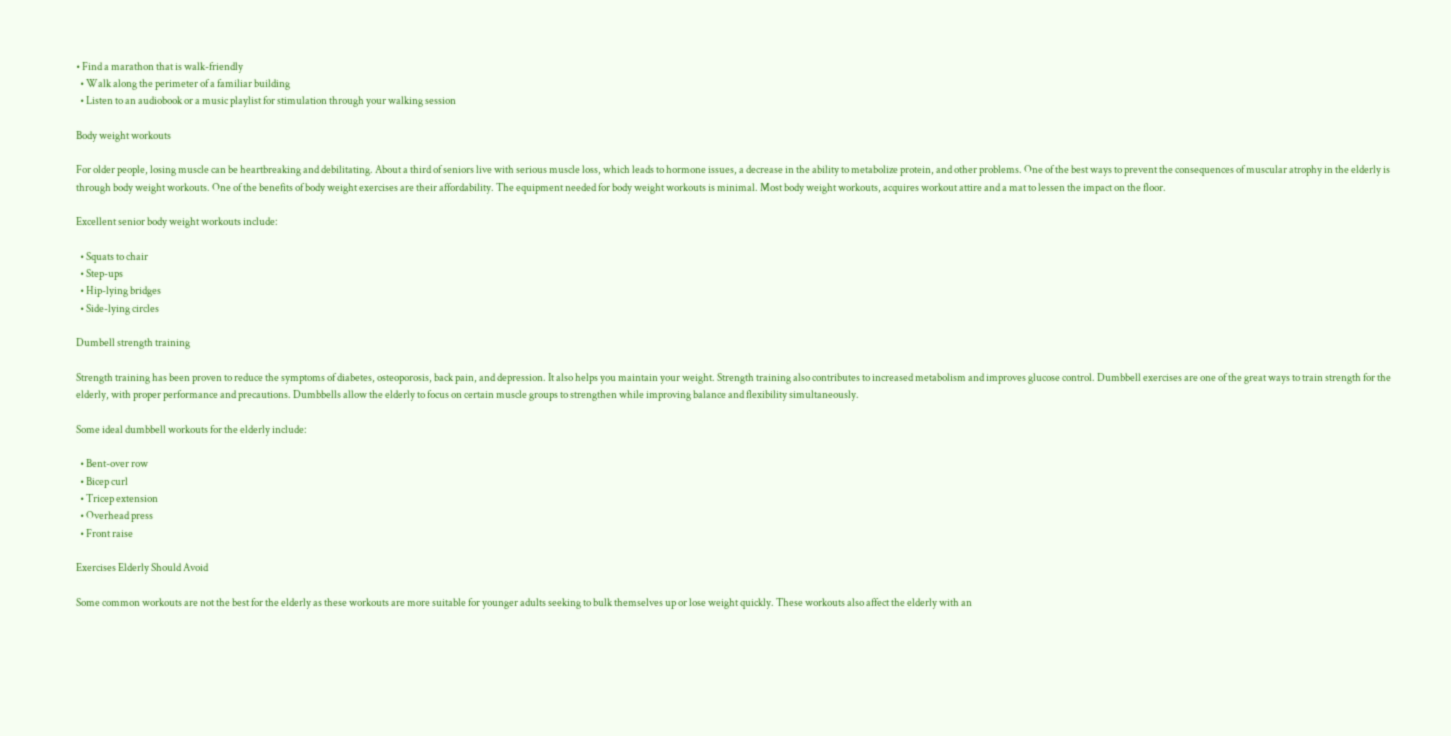• Find a marathon that is walk-friendly
  • Walk along the perimeter of a familiar building
  • Listen to an audiobook or a music playlist for stimulation through your walking session

Body weight workouts

For older people, losing muscle can be heartbreaking and debilitating. About a third of seniors live with serious muscle loss, which leads to hormone issues, a decrease in the ability to metabolize protein, and other problems. One of the best ways to prevent the consequences of muscular atrophy in the elderly is through body weight workouts. One of the benefits of body weight exercises are their affordability. The equipment needed for body weight workouts is minimal. Most body weight workouts, acquires workout attire and a mat to lessen the impact on the floor.

Excellent senior body weight workouts include:

  • Squats to chair
  • Step-ups
  • Hip-lying bridges
  • Side-lying circles

Dumbell strength training

Strength training has been proven to reduce the symptoms of diabetes, osteoporosis, back pain, and depression. It also helps you maintain your weight. Strength training also contributes to increased metabolism and improves glucose control. Dumbbell exercises are one of the great ways to train strength for the elderly, with proper performance and precautions. Dumbbells allow the elderly to focus on certain muscle groups to strengthen while improving balance and flexibility simultaneously.

Some ideal dumbbell workouts for the elderly include:

  • Bent-over row
  • Bicep curl
  • Tricep extension
  • Overhead press
  • Front raise

Exercises Elderly Should Avoid

Some common workouts are not the best for the elderly as these workouts are more suitable for younger adults seeking to bulk themselves up or lose weight quickly. These workouts also affect the elderly with an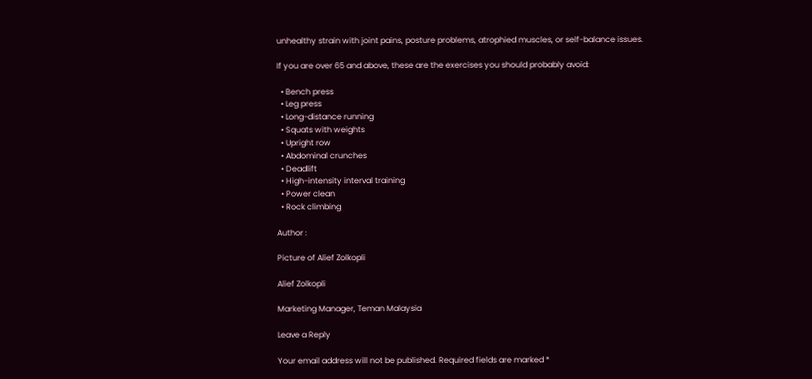unhealthy strain with joint pains, posture problems, atrophied muscles, or self-balance issues.

If you are over 65 and above, these are the exercises you should probably avoid:

  • Bench press
  • Leg press
  • Long-distance running
  • Squats with weights
  • Upright row
  • Abdominal crunches
  • Deadlift
  • High-intensity interval training
  • Power clean
  • Rock climbing

Author :

Picture of Alief Zolkopli

Alief Zolkopli

Marketing Manager, Teman Malaysia

Leave a Reply

Your email address will not be published. Required fields are marked *